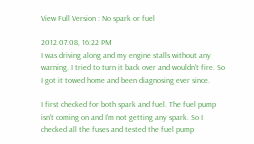View Full Version : No spark or fuel

2012.07.08, 16:22 PM
I was driving along and my engine stalls without any warning. I tried to turn it back over and wouldn't fire. So I got it towed home and been diagnosing ever since.

I first checked for both spark and fuel. The fuel pump isn't coming on and I'm not getting any spark. So I checked all the fuses and tested the fuel pump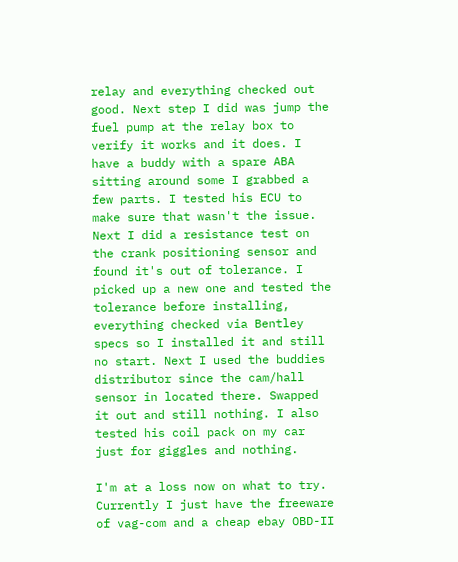relay and everything checked out good. Next step I did was jump the fuel pump at the relay box to verify it works and it does. I have a buddy with a spare ABA sitting around some I grabbed a few parts. I tested his ECU to make sure that wasn't the issue. Next I did a resistance test on the crank positioning sensor and found it's out of tolerance. I picked up a new one and tested the tolerance before installing, everything checked via Bentley specs so I installed it and still no start. Next I used the buddies distributor since the cam/hall sensor in located there. Swapped it out and still nothing. I also tested his coil pack on my car just for giggles and nothing.

I'm at a loss now on what to try. Currently I just have the freeware of vag-com and a cheap ebay OBD-II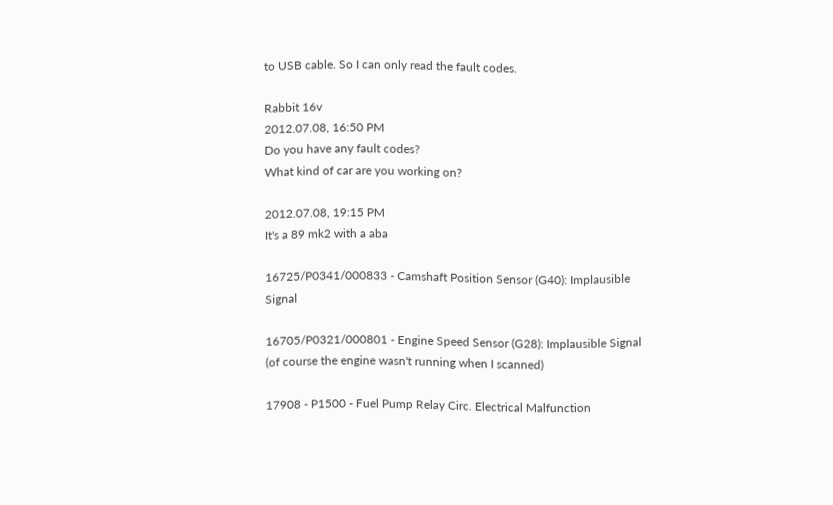to USB cable. So I can only read the fault codes.

Rabbit 16v
2012.07.08, 16:50 PM
Do you have any fault codes?
What kind of car are you working on?

2012.07.08, 19:15 PM
It's a 89 mk2 with a aba

16725/P0341/000833 - Camshaft Position Sensor (G40): Implausible Signal

16705/P0321/000801 - Engine Speed Sensor (G28): Implausible Signal
(of course the engine wasn't running when I scanned)

17908 - P1500 - Fuel Pump Relay Circ. Electrical Malfunction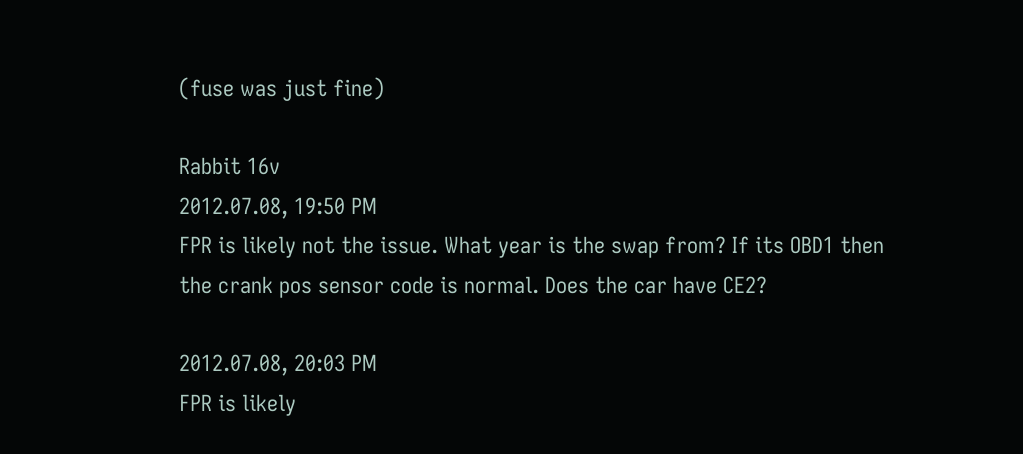(fuse was just fine)

Rabbit 16v
2012.07.08, 19:50 PM
FPR is likely not the issue. What year is the swap from? If its OBD1 then the crank pos sensor code is normal. Does the car have CE2?

2012.07.08, 20:03 PM
FPR is likely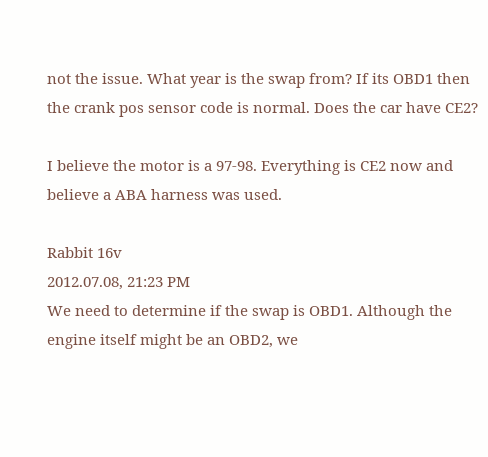not the issue. What year is the swap from? If its OBD1 then the crank pos sensor code is normal. Does the car have CE2?

I believe the motor is a 97-98. Everything is CE2 now and believe a ABA harness was used.

Rabbit 16v
2012.07.08, 21:23 PM
We need to determine if the swap is OBD1. Although the engine itself might be an OBD2, we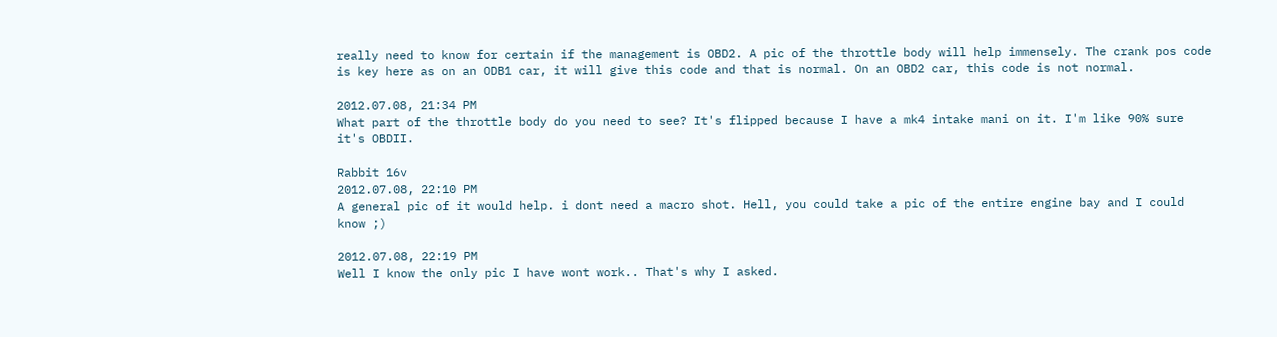really need to know for certain if the management is OBD2. A pic of the throttle body will help immensely. The crank pos code is key here as on an ODB1 car, it will give this code and that is normal. On an OBD2 car, this code is not normal.

2012.07.08, 21:34 PM
What part of the throttle body do you need to see? It's flipped because I have a mk4 intake mani on it. I'm like 90% sure it's OBDII.

Rabbit 16v
2012.07.08, 22:10 PM
A general pic of it would help. i dont need a macro shot. Hell, you could take a pic of the entire engine bay and I could know ;)

2012.07.08, 22:19 PM
Well I know the only pic I have wont work.. That's why I asked.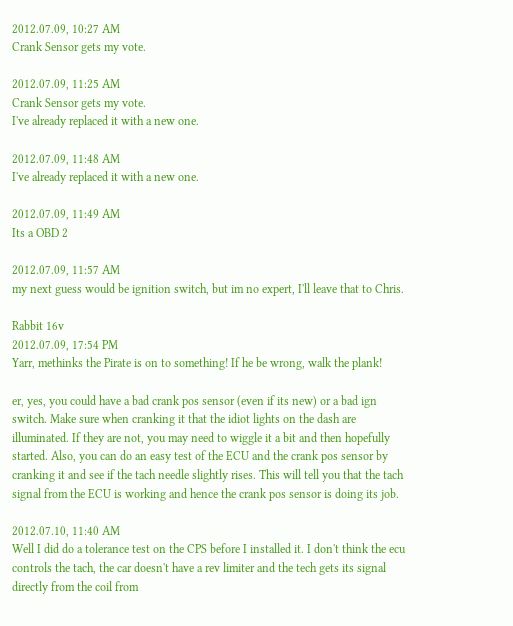2012.07.09, 10:27 AM
Crank Sensor gets my vote.

2012.07.09, 11:25 AM
Crank Sensor gets my vote.
I've already replaced it with a new one.

2012.07.09, 11:48 AM
I've already replaced it with a new one.

2012.07.09, 11:49 AM
Its a OBD 2

2012.07.09, 11:57 AM
my next guess would be ignition switch, but im no expert, I'll leave that to Chris.

Rabbit 16v
2012.07.09, 17:54 PM
Yarr, methinks the Pirate is on to something! If he be wrong, walk the plank!

er, yes, you could have a bad crank pos sensor (even if its new) or a bad ign switch. Make sure when cranking it that the idiot lights on the dash are illuminated. If they are not, you may need to wiggle it a bit and then hopefully started. Also, you can do an easy test of the ECU and the crank pos sensor by cranking it and see if the tach needle slightly rises. This will tell you that the tach signal from the ECU is working and hence the crank pos sensor is doing its job.

2012.07.10, 11:40 AM
Well I did do a tolerance test on the CPS before I installed it. I don't think the ecu controls the tach, the car doesn't have a rev limiter and the tech gets its signal directly from the coil from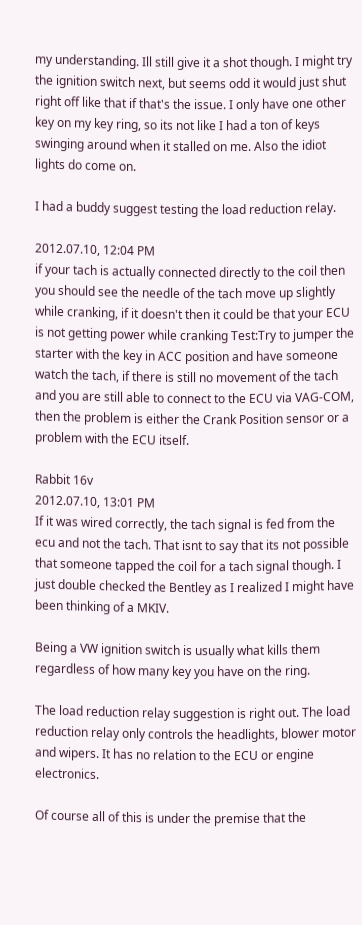my understanding. Ill still give it a shot though. I might try the ignition switch next, but seems odd it would just shut right off like that if that's the issue. I only have one other key on my key ring, so its not like I had a ton of keys swinging around when it stalled on me. Also the idiot lights do come on.

I had a buddy suggest testing the load reduction relay.

2012.07.10, 12:04 PM
if your tach is actually connected directly to the coil then you should see the needle of the tach move up slightly while cranking, if it doesn't then it could be that your ECU is not getting power while cranking Test:Try to jumper the starter with the key in ACC position and have someone watch the tach, if there is still no movement of the tach and you are still able to connect to the ECU via VAG-COM, then the problem is either the Crank Position sensor or a problem with the ECU itself.

Rabbit 16v
2012.07.10, 13:01 PM
If it was wired correctly, the tach signal is fed from the ecu and not the tach. That isnt to say that its not possible that someone tapped the coil for a tach signal though. I just double checked the Bentley as I realized I might have been thinking of a MKIV.

Being a VW ignition switch is usually what kills them regardless of how many key you have on the ring.

The load reduction relay suggestion is right out. The load reduction relay only controls the headlights, blower motor and wipers. It has no relation to the ECU or engine electronics.

Of course all of this is under the premise that the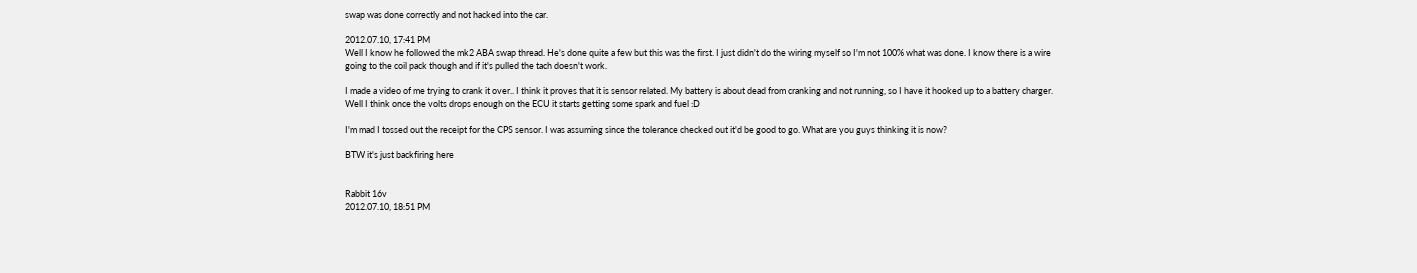swap was done correctly and not hacked into the car.

2012.07.10, 17:41 PM
Well I know he followed the mk2 ABA swap thread. He's done quite a few but this was the first. I just didn't do the wiring myself so I'm not 100% what was done. I know there is a wire going to the coil pack though and if it's pulled the tach doesn't work.

I made a video of me trying to crank it over.. I think it proves that it is sensor related. My battery is about dead from cranking and not running, so I have it hooked up to a battery charger. Well I think once the volts drops enough on the ECU it starts getting some spark and fuel :D

I'm mad I tossed out the receipt for the CPS sensor. I was assuming since the tolerance checked out it'd be good to go. What are you guys thinking it is now?

BTW it's just backfiring here


Rabbit 16v
2012.07.10, 18:51 PM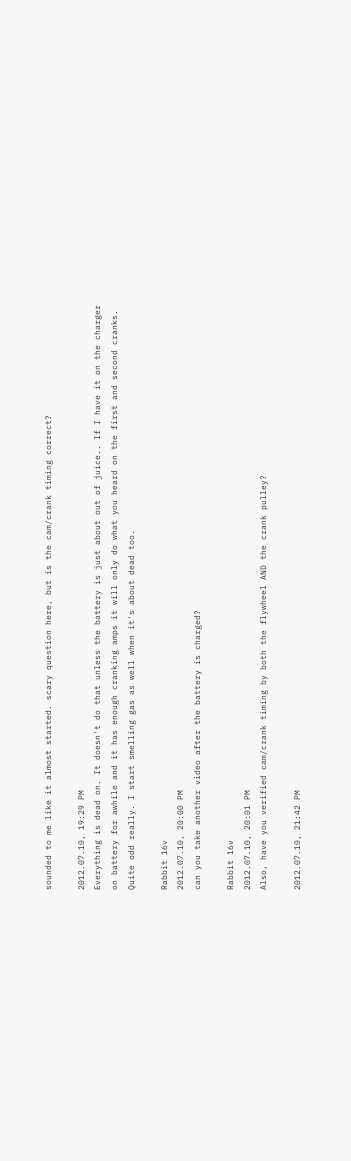sounded to me like it almost started. scary question here, but is the cam/crank timing correct?

2012.07.10, 19:29 PM
Everything is dead on. It doesn't do that unless the battery is just about out of juice.. If I have it on the charger on battery for awhile and it has enough cranking amps it will only do what you heard on the first and second cranks. Quite odd really. I start smelling gas as well when it's about dead too.

Rabbit 16v
2012.07.10, 20:00 PM
can you take another video after the battery is charged?

Rabbit 16v
2012.07.10, 20:01 PM
Also, have you verified cam/crank timing by both the flywheel AND the crank pulley?

2012.07.10, 21:42 PM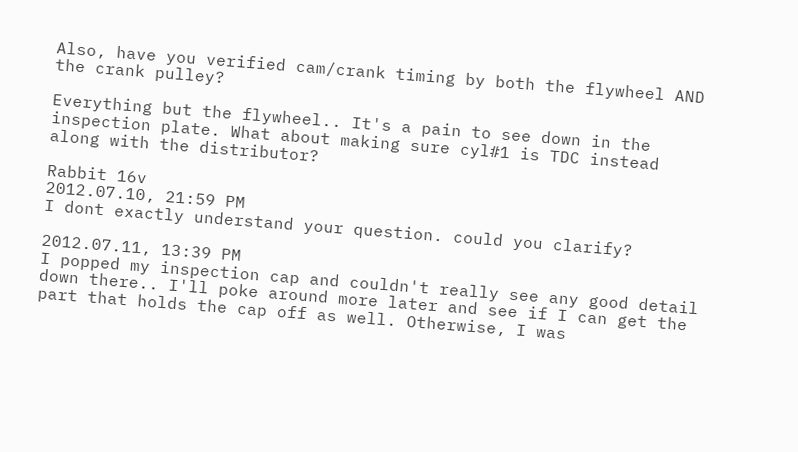Also, have you verified cam/crank timing by both the flywheel AND the crank pulley?

Everything but the flywheel.. It's a pain to see down in the inspection plate. What about making sure cyl#1 is TDC instead along with the distributor?

Rabbit 16v
2012.07.10, 21:59 PM
I dont exactly understand your question. could you clarify?

2012.07.11, 13:39 PM
I popped my inspection cap and couldn't really see any good detail down there.. I'll poke around more later and see if I can get the part that holds the cap off as well. Otherwise, I was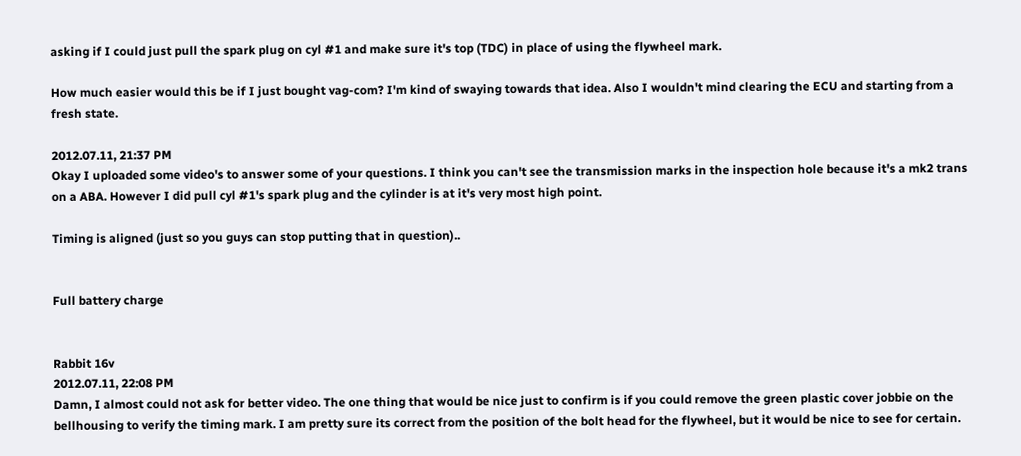asking if I could just pull the spark plug on cyl #1 and make sure it's top (TDC) in place of using the flywheel mark.

How much easier would this be if I just bought vag-com? I'm kind of swaying towards that idea. Also I wouldn't mind clearing the ECU and starting from a fresh state.

2012.07.11, 21:37 PM
Okay I uploaded some video's to answer some of your questions. I think you can't see the transmission marks in the inspection hole because it's a mk2 trans on a ABA. However I did pull cyl #1's spark plug and the cylinder is at it's very most high point.

Timing is aligned (just so you guys can stop putting that in question)..


Full battery charge


Rabbit 16v
2012.07.11, 22:08 PM
Damn, I almost could not ask for better video. The one thing that would be nice just to confirm is if you could remove the green plastic cover jobbie on the bellhousing to verify the timing mark. I am pretty sure its correct from the position of the bolt head for the flywheel, but it would be nice to see for certain.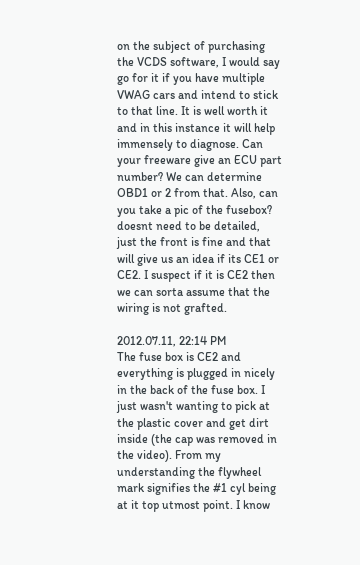on the subject of purchasing the VCDS software, I would say go for it if you have multiple VWAG cars and intend to stick to that line. It is well worth it and in this instance it will help immensely to diagnose. Can your freeware give an ECU part number? We can determine OBD1 or 2 from that. Also, can you take a pic of the fusebox? doesnt need to be detailed, just the front is fine and that will give us an idea if its CE1 or CE2. I suspect if it is CE2 then we can sorta assume that the wiring is not grafted.

2012.07.11, 22:14 PM
The fuse box is CE2 and everything is plugged in nicely in the back of the fuse box. I just wasn't wanting to pick at the plastic cover and get dirt inside (the cap was removed in the video). From my understanding the flywheel mark signifies the #1 cyl being at it top utmost point. I know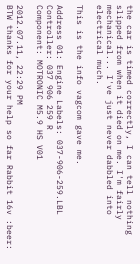the car is timed correctly, I can tell nothing slipped from when it died on me. I'm fairly mechanical... I've just never dabbled into electrical much.

This is the info vagcom gave me.

Address 01: Engine Labels: 037-906-259.LBL
Controller: 037 906 259 R
Component: MOTRONIC M5.9 HS V01

2012.07.11, 22:29 PM
BTW thanks for your help so far Rabbit 16v :beer: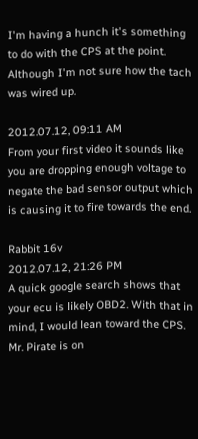I'm having a hunch it's something to do with the CPS at the point. Although I'm not sure how the tach was wired up.

2012.07.12, 09:11 AM
From your first video it sounds like you are dropping enough voltage to negate the bad sensor output which is causing it to fire towards the end.

Rabbit 16v
2012.07.12, 21:26 PM
A quick google search shows that your ecu is likely OBD2. With that in mind, I would lean toward the CPS. Mr. Pirate is on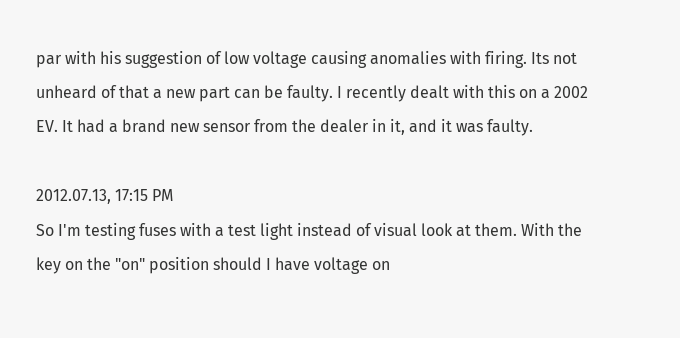par with his suggestion of low voltage causing anomalies with firing. Its not unheard of that a new part can be faulty. I recently dealt with this on a 2002 EV. It had a brand new sensor from the dealer in it, and it was faulty.

2012.07.13, 17:15 PM
So I'm testing fuses with a test light instead of visual look at them. With the key on the "on" position should I have voltage on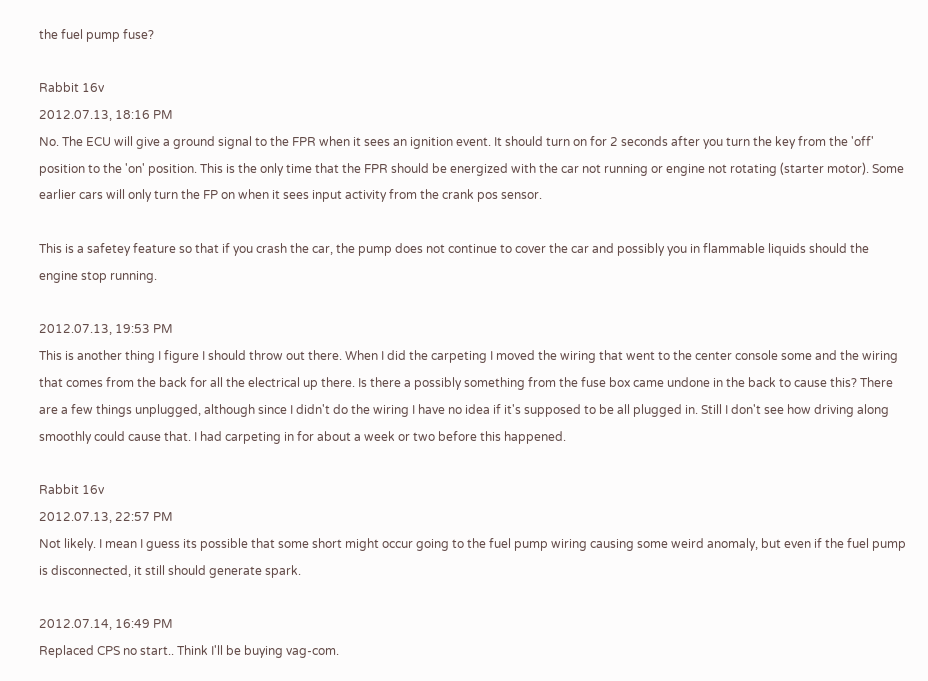the fuel pump fuse?

Rabbit 16v
2012.07.13, 18:16 PM
No. The ECU will give a ground signal to the FPR when it sees an ignition event. It should turn on for 2 seconds after you turn the key from the 'off' position to the 'on' position. This is the only time that the FPR should be energized with the car not running or engine not rotating (starter motor). Some earlier cars will only turn the FP on when it sees input activity from the crank pos sensor.

This is a safetey feature so that if you crash the car, the pump does not continue to cover the car and possibly you in flammable liquids should the engine stop running.

2012.07.13, 19:53 PM
This is another thing I figure I should throw out there. When I did the carpeting I moved the wiring that went to the center console some and the wiring that comes from the back for all the electrical up there. Is there a possibly something from the fuse box came undone in the back to cause this? There are a few things unplugged, although since I didn't do the wiring I have no idea if it's supposed to be all plugged in. Still I don't see how driving along smoothly could cause that. I had carpeting in for about a week or two before this happened.

Rabbit 16v
2012.07.13, 22:57 PM
Not likely. I mean I guess its possible that some short might occur going to the fuel pump wiring causing some weird anomaly, but even if the fuel pump is disconnected, it still should generate spark.

2012.07.14, 16:49 PM
Replaced CPS no start.. Think I'll be buying vag-com.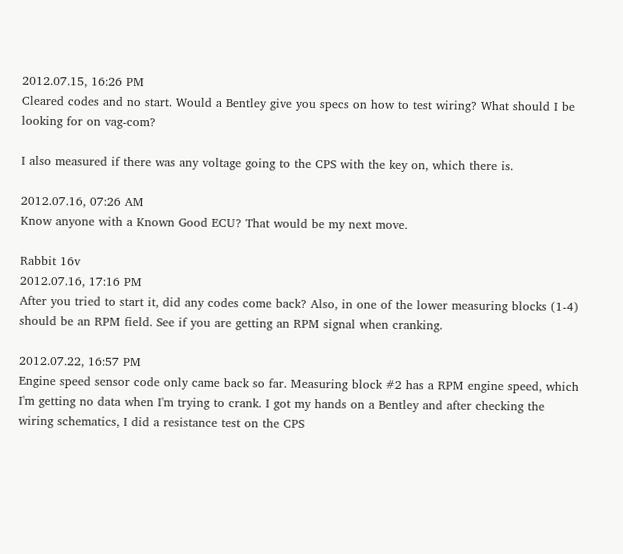2012.07.15, 16:26 PM
Cleared codes and no start. Would a Bentley give you specs on how to test wiring? What should I be looking for on vag-com?

I also measured if there was any voltage going to the CPS with the key on, which there is.

2012.07.16, 07:26 AM
Know anyone with a Known Good ECU? That would be my next move.

Rabbit 16v
2012.07.16, 17:16 PM
After you tried to start it, did any codes come back? Also, in one of the lower measuring blocks (1-4) should be an RPM field. See if you are getting an RPM signal when cranking.

2012.07.22, 16:57 PM
Engine speed sensor code only came back so far. Measuring block #2 has a RPM engine speed, which I'm getting no data when I'm trying to crank. I got my hands on a Bentley and after checking the wiring schematics, I did a resistance test on the CPS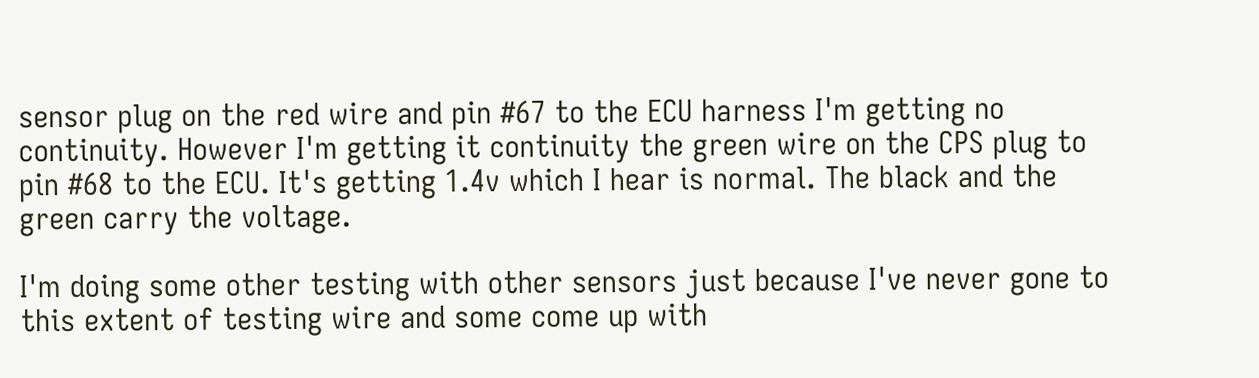sensor plug on the red wire and pin #67 to the ECU harness I'm getting no continuity. However I'm getting it continuity the green wire on the CPS plug to pin #68 to the ECU. It's getting 1.4v which I hear is normal. The black and the green carry the voltage.

I'm doing some other testing with other sensors just because I've never gone to this extent of testing wire and some come up with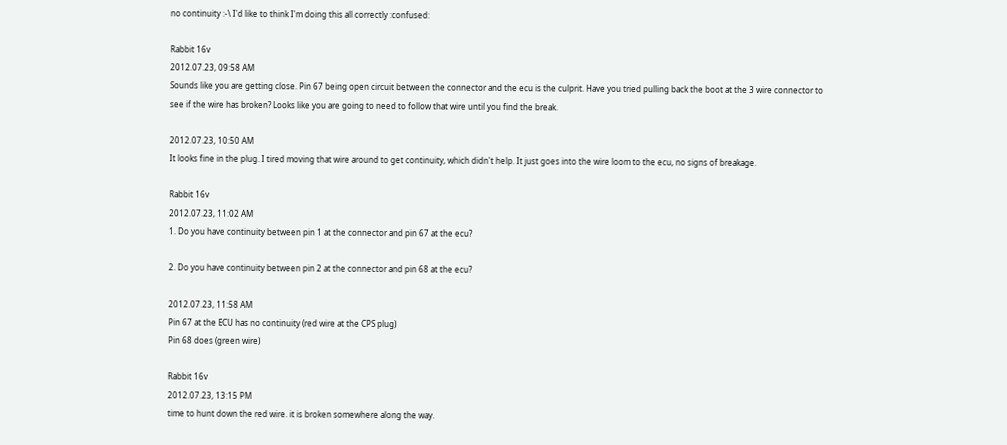no continuity :-\ I'd like to think I'm doing this all correctly :confused:

Rabbit 16v
2012.07.23, 09:58 AM
Sounds like you are getting close. Pin 67 being open circuit between the connector and the ecu is the culprit. Have you tried pulling back the boot at the 3 wire connector to see if the wire has broken? Looks like you are going to need to follow that wire until you find the break.

2012.07.23, 10:50 AM
It looks fine in the plug. I tired moving that wire around to get continuity, which didn't help. It just goes into the wire loom to the ecu, no signs of breakage.

Rabbit 16v
2012.07.23, 11:02 AM
1. Do you have continuity between pin 1 at the connector and pin 67 at the ecu?

2. Do you have continuity between pin 2 at the connector and pin 68 at the ecu?

2012.07.23, 11:58 AM
Pin 67 at the ECU has no continuity (red wire at the CPS plug)
Pin 68 does (green wire)

Rabbit 16v
2012.07.23, 13:15 PM
time to hunt down the red wire. it is broken somewhere along the way.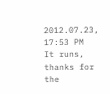2012.07.23, 17:53 PM
It runs, thanks for the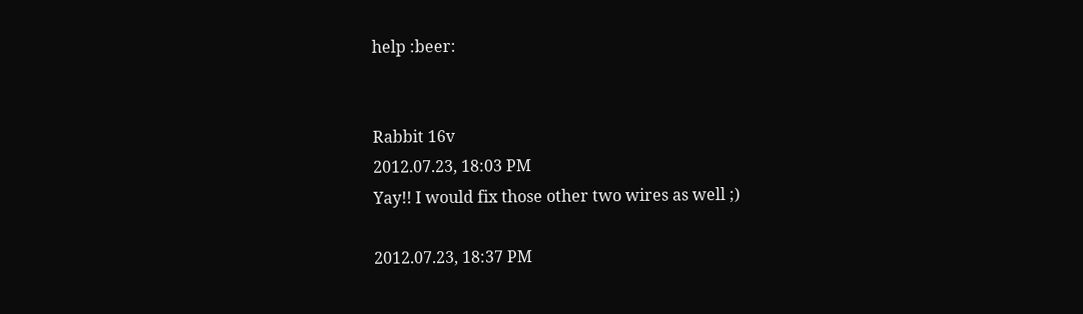help :beer:


Rabbit 16v
2012.07.23, 18:03 PM
Yay!! I would fix those other two wires as well ;)

2012.07.23, 18:37 PM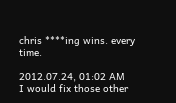chris ****ing wins. every time.

2012.07.24, 01:02 AM
I would fix those other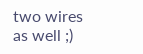two wires as well ;)